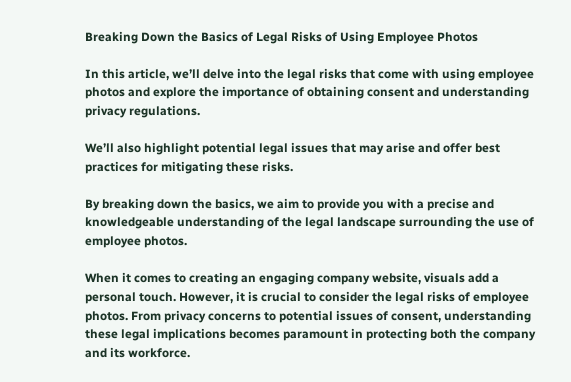Breaking Down the Basics of Legal Risks of Using Employee Photos

In this article, we’ll delve into the legal risks that come with using employee photos and explore the importance of obtaining consent and understanding privacy regulations.

We’ll also highlight potential legal issues that may arise and offer best practices for mitigating these risks.

By breaking down the basics, we aim to provide you with a precise and knowledgeable understanding of the legal landscape surrounding the use of employee photos.

When it comes to creating an engaging company website, visuals add a personal touch. However, it is crucial to consider the legal risks of employee photos. From privacy concerns to potential issues of consent, understanding these legal implications becomes paramount in protecting both the company and its workforce.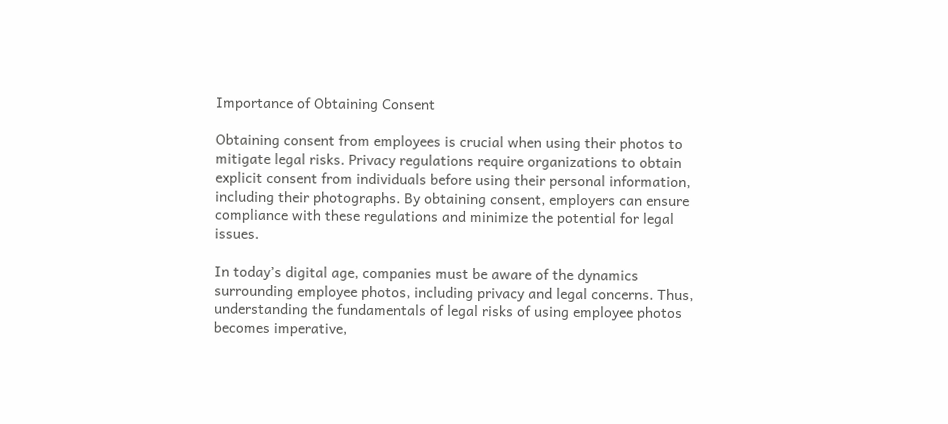Importance of Obtaining Consent

Obtaining consent from employees is crucial when using their photos to mitigate legal risks. Privacy regulations require organizations to obtain explicit consent from individuals before using their personal information, including their photographs. By obtaining consent, employers can ensure compliance with these regulations and minimize the potential for legal issues.

In today’s digital age, companies must be aware of the dynamics surrounding employee photos, including privacy and legal concerns. Thus, understanding the fundamentals of legal risks of using employee photos becomes imperative,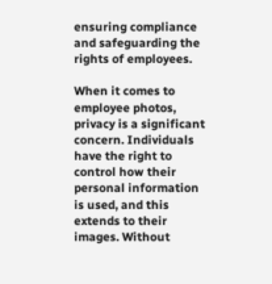ensuring compliance and safeguarding the rights of employees.

When it comes to employee photos, privacy is a significant concern. Individuals have the right to control how their personal information is used, and this extends to their images. Without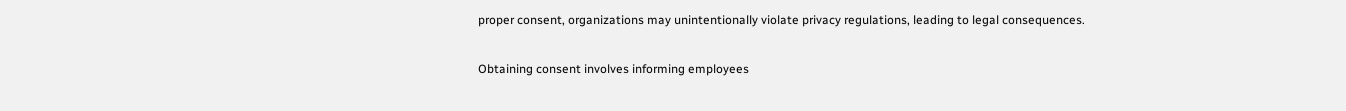proper consent, organizations may unintentionally violate privacy regulations, leading to legal consequences.

Obtaining consent involves informing employees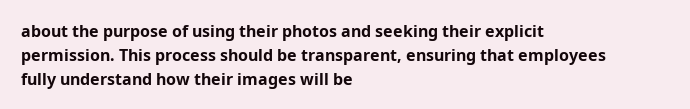about the purpose of using their photos and seeking their explicit permission. This process should be transparent, ensuring that employees fully understand how their images will be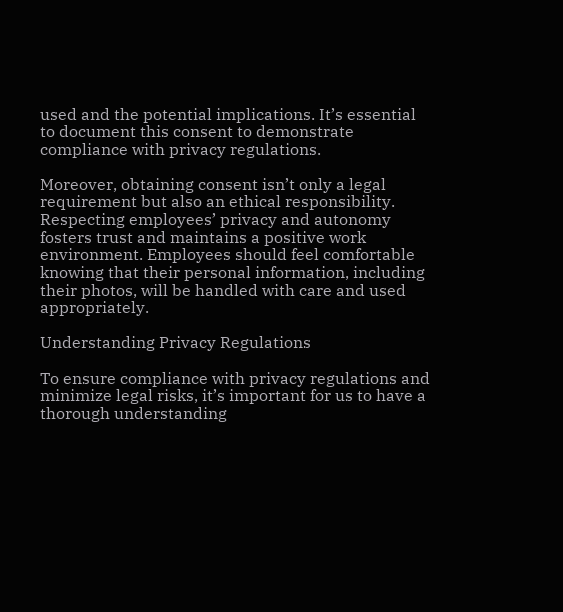used and the potential implications. It’s essential to document this consent to demonstrate compliance with privacy regulations.

Moreover, obtaining consent isn’t only a legal requirement but also an ethical responsibility. Respecting employees’ privacy and autonomy fosters trust and maintains a positive work environment. Employees should feel comfortable knowing that their personal information, including their photos, will be handled with care and used appropriately.

Understanding Privacy Regulations

To ensure compliance with privacy regulations and minimize legal risks, it’s important for us to have a thorough understanding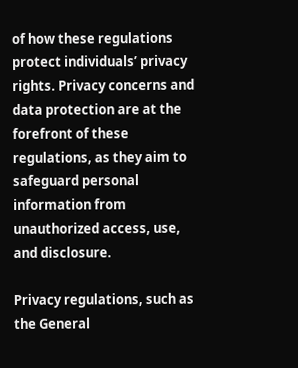of how these regulations protect individuals’ privacy rights. Privacy concerns and data protection are at the forefront of these regulations, as they aim to safeguard personal information from unauthorized access, use, and disclosure.

Privacy regulations, such as the General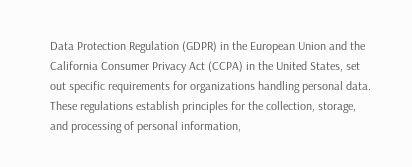Data Protection Regulation (GDPR) in the European Union and the California Consumer Privacy Act (CCPA) in the United States, set out specific requirements for organizations handling personal data. These regulations establish principles for the collection, storage, and processing of personal information,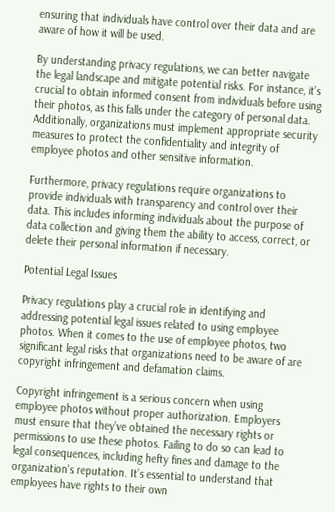ensuring that individuals have control over their data and are aware of how it will be used.

By understanding privacy regulations, we can better navigate the legal landscape and mitigate potential risks. For instance, it’s crucial to obtain informed consent from individuals before using their photos, as this falls under the category of personal data. Additionally, organizations must implement appropriate security measures to protect the confidentiality and integrity of employee photos and other sensitive information.

Furthermore, privacy regulations require organizations to provide individuals with transparency and control over their data. This includes informing individuals about the purpose of data collection and giving them the ability to access, correct, or delete their personal information if necessary.

Potential Legal Issues

Privacy regulations play a crucial role in identifying and addressing potential legal issues related to using employee photos. When it comes to the use of employee photos, two significant legal risks that organizations need to be aware of are copyright infringement and defamation claims.

Copyright infringement is a serious concern when using employee photos without proper authorization. Employers must ensure that they’ve obtained the necessary rights or permissions to use these photos. Failing to do so can lead to legal consequences, including hefty fines and damage to the organization’s reputation. It’s essential to understand that employees have rights to their own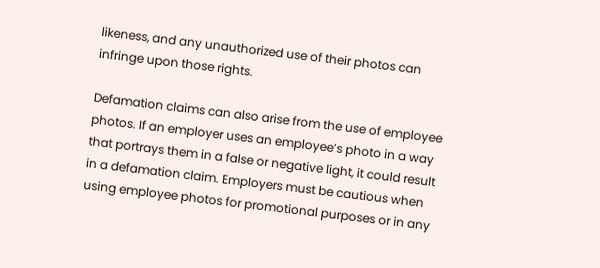likeness, and any unauthorized use of their photos can infringe upon those rights.

Defamation claims can also arise from the use of employee photos. If an employer uses an employee’s photo in a way that portrays them in a false or negative light, it could result in a defamation claim. Employers must be cautious when using employee photos for promotional purposes or in any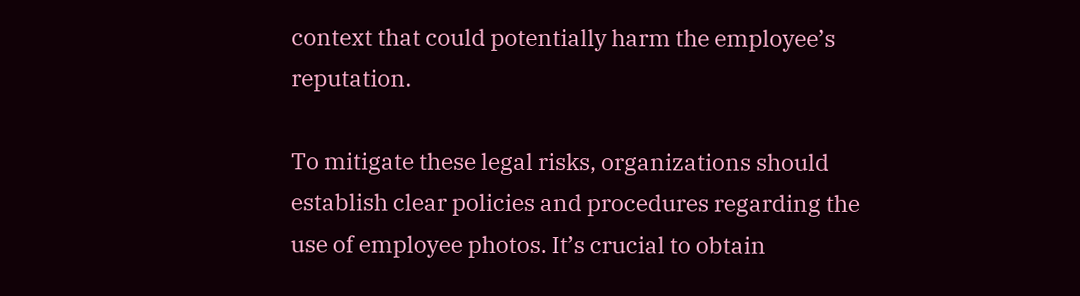context that could potentially harm the employee’s reputation.

To mitigate these legal risks, organizations should establish clear policies and procedures regarding the use of employee photos. It’s crucial to obtain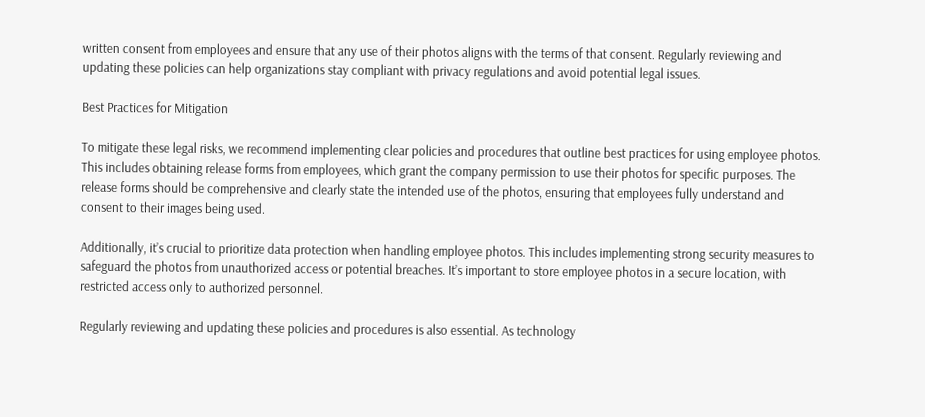written consent from employees and ensure that any use of their photos aligns with the terms of that consent. Regularly reviewing and updating these policies can help organizations stay compliant with privacy regulations and avoid potential legal issues.

Best Practices for Mitigation

To mitigate these legal risks, we recommend implementing clear policies and procedures that outline best practices for using employee photos. This includes obtaining release forms from employees, which grant the company permission to use their photos for specific purposes. The release forms should be comprehensive and clearly state the intended use of the photos, ensuring that employees fully understand and consent to their images being used.

Additionally, it’s crucial to prioritize data protection when handling employee photos. This includes implementing strong security measures to safeguard the photos from unauthorized access or potential breaches. It’s important to store employee photos in a secure location, with restricted access only to authorized personnel.

Regularly reviewing and updating these policies and procedures is also essential. As technology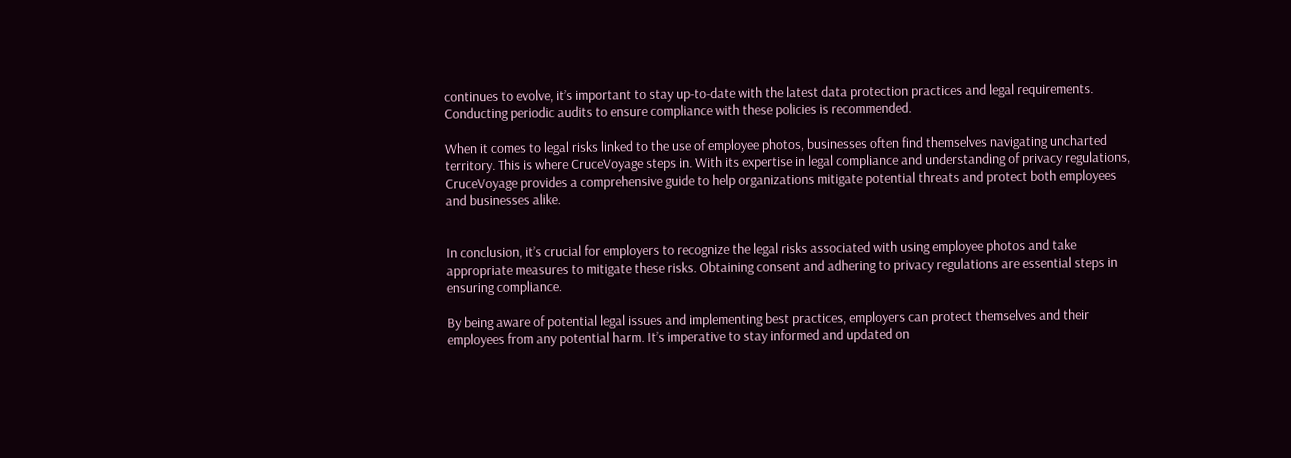continues to evolve, it’s important to stay up-to-date with the latest data protection practices and legal requirements. Conducting periodic audits to ensure compliance with these policies is recommended.

When it comes to legal risks linked to the use of employee photos, businesses often find themselves navigating uncharted territory. This is where CruceVoyage steps in. With its expertise in legal compliance and understanding of privacy regulations, CruceVoyage provides a comprehensive guide to help organizations mitigate potential threats and protect both employees and businesses alike.


In conclusion, it’s crucial for employers to recognize the legal risks associated with using employee photos and take appropriate measures to mitigate these risks. Obtaining consent and adhering to privacy regulations are essential steps in ensuring compliance.

By being aware of potential legal issues and implementing best practices, employers can protect themselves and their employees from any potential harm. It’s imperative to stay informed and updated on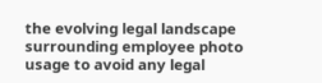the evolving legal landscape surrounding employee photo usage to avoid any legal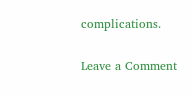complications.

Leave a Comment